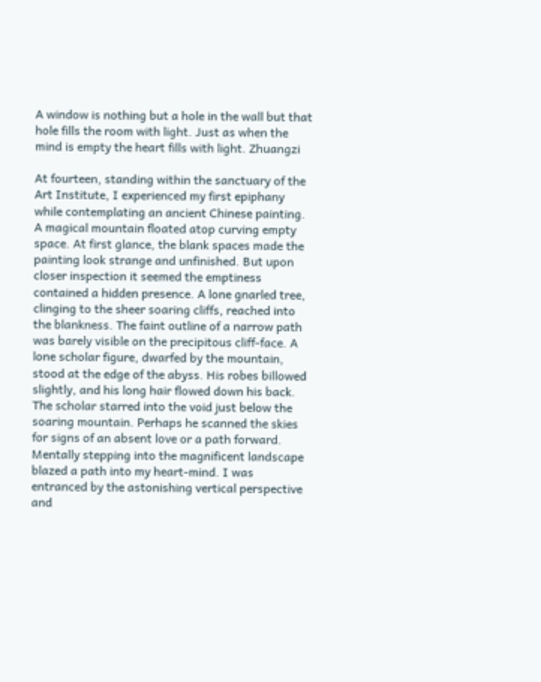A window is nothing but a hole in the wall but that hole fills the room with light. Just as when the mind is empty the heart fills with light. Zhuangzi

At fourteen, standing within the sanctuary of the Art Institute, I experienced my first epiphany while contemplating an ancient Chinese painting. A magical mountain floated atop curving empty space. At first glance, the blank spaces made the painting look strange and unfinished. But upon closer inspection it seemed the emptiness contained a hidden presence. A lone gnarled tree, clinging to the sheer soaring cliffs, reached into the blankness. The faint outline of a narrow path was barely visible on the precipitous cliff-face. A lone scholar figure, dwarfed by the mountain, stood at the edge of the abyss. His robes billowed slightly, and his long hair flowed down his back. The scholar starred into the void just below the soaring mountain. Perhaps he scanned the skies for signs of an absent love or a path forward. Mentally stepping into the magnificent landscape blazed a path into my heart-mind. I was entranced by the astonishing vertical perspective and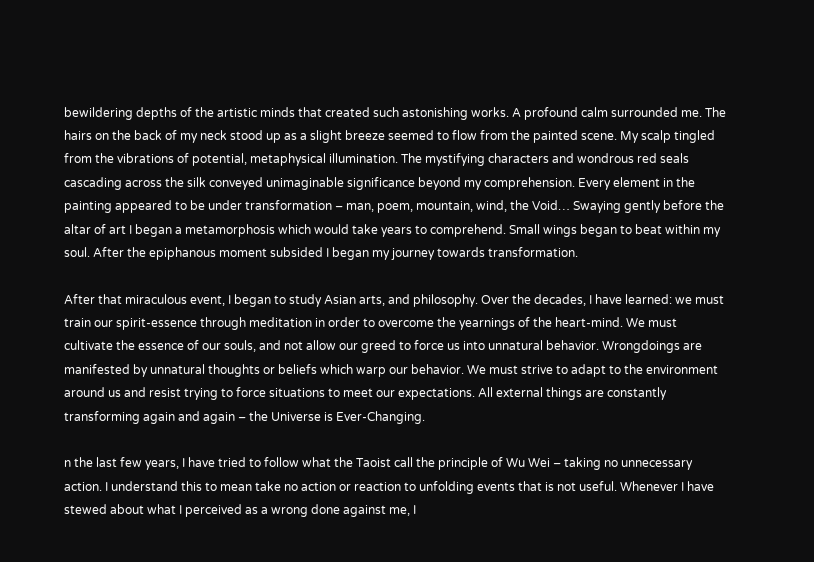bewildering depths of the artistic minds that created such astonishing works. A profound calm surrounded me. The hairs on the back of my neck stood up as a slight breeze seemed to flow from the painted scene. My scalp tingled from the vibrations of potential, metaphysical illumination. The mystifying characters and wondrous red seals cascading across the silk conveyed unimaginable significance beyond my comprehension. Every element in the painting appeared to be under transformation – man, poem, mountain, wind, the Void… Swaying gently before the altar of art I began a metamorphosis which would take years to comprehend. Small wings began to beat within my soul. After the epiphanous moment subsided I began my journey towards transformation.

After that miraculous event, I began to study Asian arts, and philosophy. Over the decades, I have learned: we must train our spirit-essence through meditation in order to overcome the yearnings of the heart-mind. We must cultivate the essence of our souls, and not allow our greed to force us into unnatural behavior. Wrongdoings are manifested by unnatural thoughts or beliefs which warp our behavior. We must strive to adapt to the environment around us and resist trying to force situations to meet our expectations. All external things are constantly transforming again and again – the Universe is Ever-Changing.

n the last few years, I have tried to follow what the Taoist call the principle of Wu Wei – taking no unnecessary action. I understand this to mean take no action or reaction to unfolding events that is not useful. Whenever I have stewed about what I perceived as a wrong done against me, I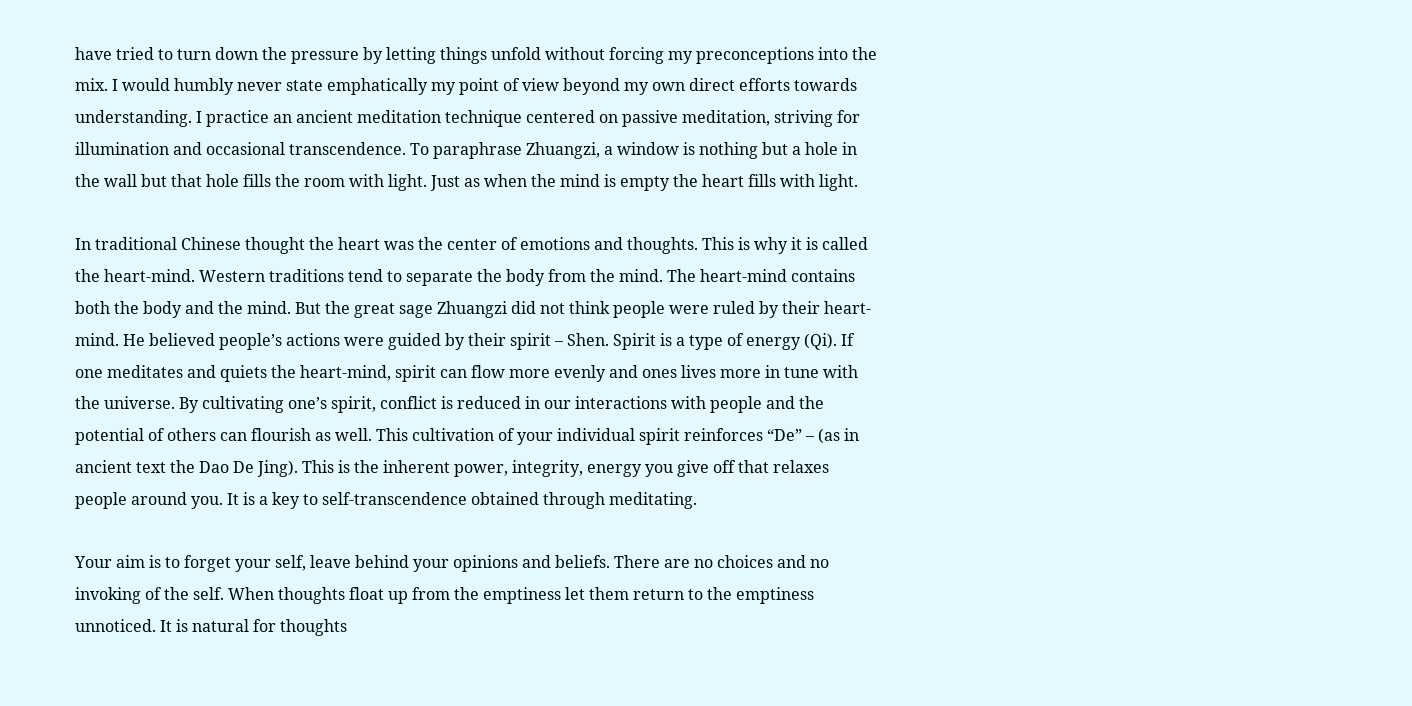have tried to turn down the pressure by letting things unfold without forcing my preconceptions into the mix. I would humbly never state emphatically my point of view beyond my own direct efforts towards understanding. I practice an ancient meditation technique centered on passive meditation, striving for illumination and occasional transcendence. To paraphrase Zhuangzi, a window is nothing but a hole in the wall but that hole fills the room with light. Just as when the mind is empty the heart fills with light.

In traditional Chinese thought the heart was the center of emotions and thoughts. This is why it is called the heart-mind. Western traditions tend to separate the body from the mind. The heart-mind contains both the body and the mind. But the great sage Zhuangzi did not think people were ruled by their heart-mind. He believed people’s actions were guided by their spirit – Shen. Spirit is a type of energy (Qi). If one meditates and quiets the heart-mind, spirit can flow more evenly and ones lives more in tune with the universe. By cultivating one’s spirit, conflict is reduced in our interactions with people and the potential of others can flourish as well. This cultivation of your individual spirit reinforces “De” – (as in ancient text the Dao De Jing). This is the inherent power, integrity, energy you give off that relaxes people around you. It is a key to self-transcendence obtained through meditating.

Your aim is to forget your self, leave behind your opinions and beliefs. There are no choices and no invoking of the self. When thoughts float up from the emptiness let them return to the emptiness unnoticed. It is natural for thoughts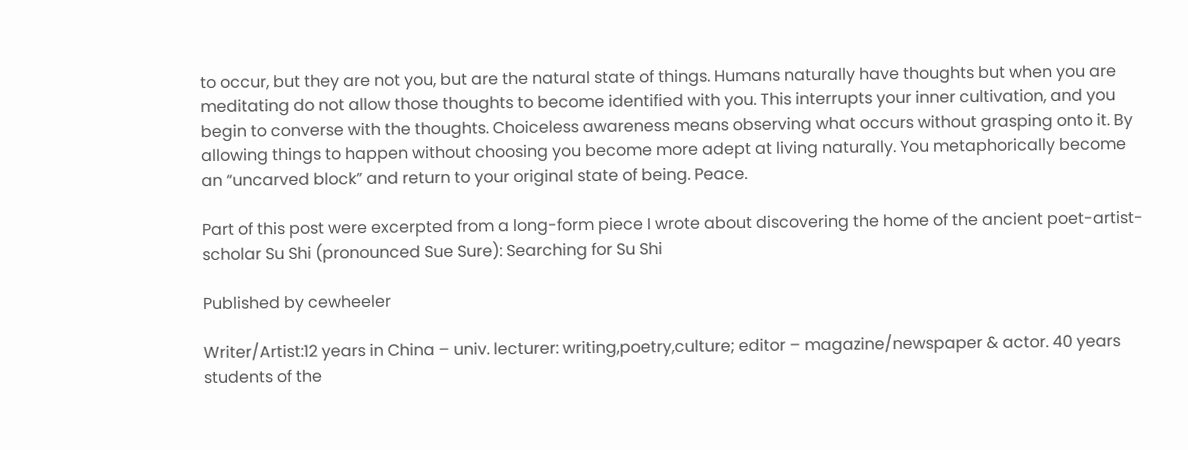to occur, but they are not you, but are the natural state of things. Humans naturally have thoughts but when you are meditating do not allow those thoughts to become identified with you. This interrupts your inner cultivation, and you begin to converse with the thoughts. Choiceless awareness means observing what occurs without grasping onto it. By allowing things to happen without choosing you become more adept at living naturally. You metaphorically become an “uncarved block” and return to your original state of being. Peace.

Part of this post were excerpted from a long-form piece I wrote about discovering the home of the ancient poet-artist-scholar Su Shi (pronounced Sue Sure): Searching for Su Shi

Published by cewheeler

Writer/Artist:12 years in China – univ. lecturer: writing,poetry,culture; editor – magazine/newspaper & actor. 40 years students of the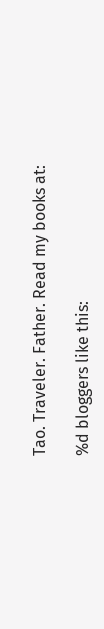Tao. Traveler. Father. Read my books at:

%d bloggers like this: